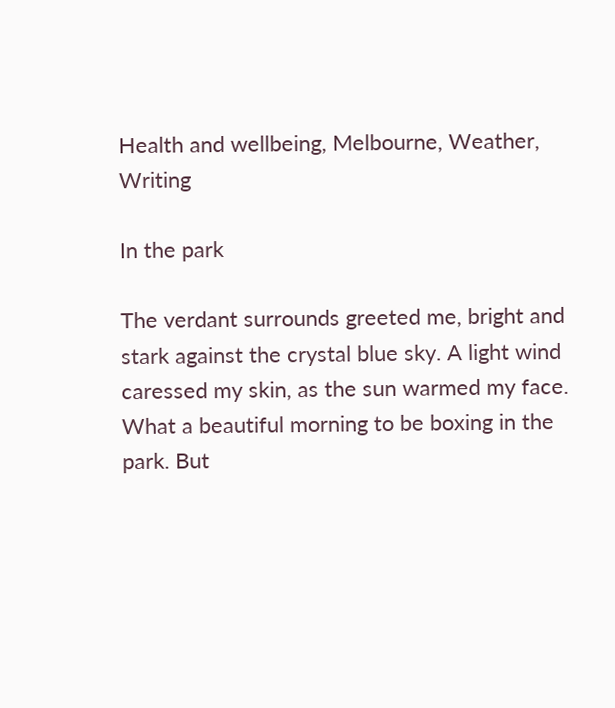Health and wellbeing, Melbourne, Weather, Writing

In the park

The verdant surrounds greeted me, bright and stark against the crystal blue sky. A light wind caressed my skin, as the sun warmed my face. What a beautiful morning to be boxing in the park. But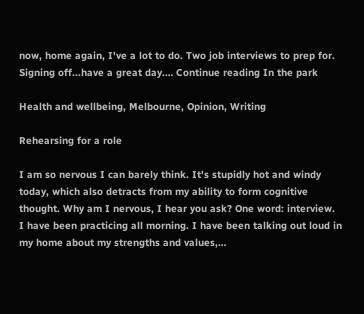now, home again, I've a lot to do. Two job interviews to prep for. Signing off...have a great day.… Continue reading In the park

Health and wellbeing, Melbourne, Opinion, Writing

Rehearsing for a role

I am so nervous I can barely think. It's stupidly hot and windy today, which also detracts from my ability to form cognitive thought. Why am I nervous, I hear you ask? One word: interview. I have been practicing all morning. I have been talking out loud in my home about my strengths and values,…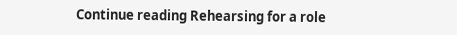Continue reading Rehearsing for a role